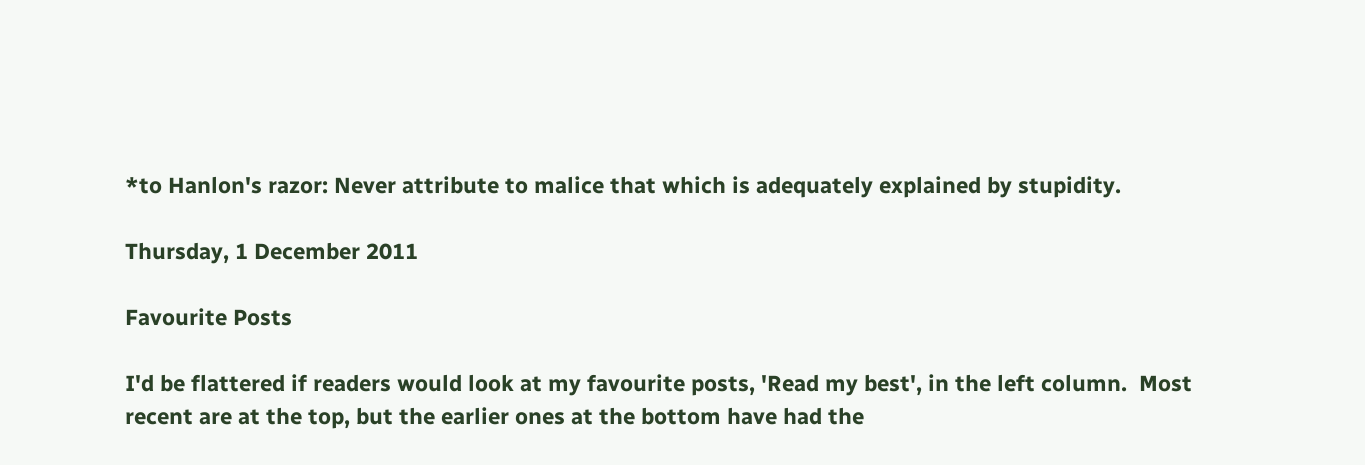*to Hanlon's razor: Never attribute to malice that which is adequately explained by stupidity.

Thursday, 1 December 2011

Favourite Posts

I'd be flattered if readers would look at my favourite posts, 'Read my best', in the left column.  Most recent are at the top, but the earlier ones at the bottom have had the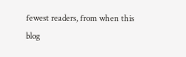fewest readers, from when this blog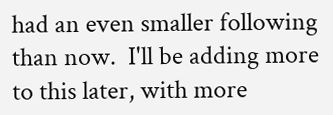had an even smaller following than now.  I'll be adding more to this later, with more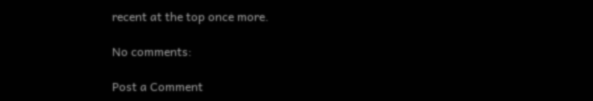recent at the top once more.

No comments:

Post a Comment